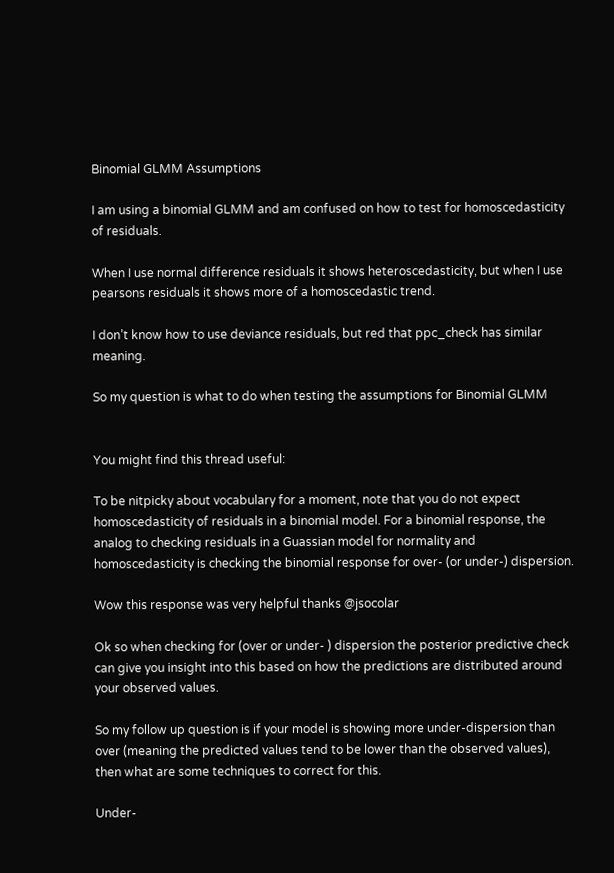Binomial GLMM Assumptions

I am using a binomial GLMM and am confused on how to test for homoscedasticity of residuals.

When I use normal difference residuals it shows heteroscedasticity, but when I use pearsons residuals it shows more of a homoscedastic trend.

I don’t know how to use deviance residuals, but red that ppc_check has similar meaning.

So my question is what to do when testing the assumptions for Binomial GLMM


You might find this thread useful:

To be nitpicky about vocabulary for a moment, note that you do not expect homoscedasticity of residuals in a binomial model. For a binomial response, the analog to checking residuals in a Guassian model for normality and homoscedasticity is checking the binomial response for over- (or under-) dispersion.

Wow this response was very helpful thanks @jsocolar

Ok so when checking for (over or under- ) dispersion the posterior predictive check can give you insight into this based on how the predictions are distributed around your observed values.

So my follow up question is if your model is showing more under-dispersion than over (meaning the predicted values tend to be lower than the observed values), then what are some techniques to correct for this.

Under-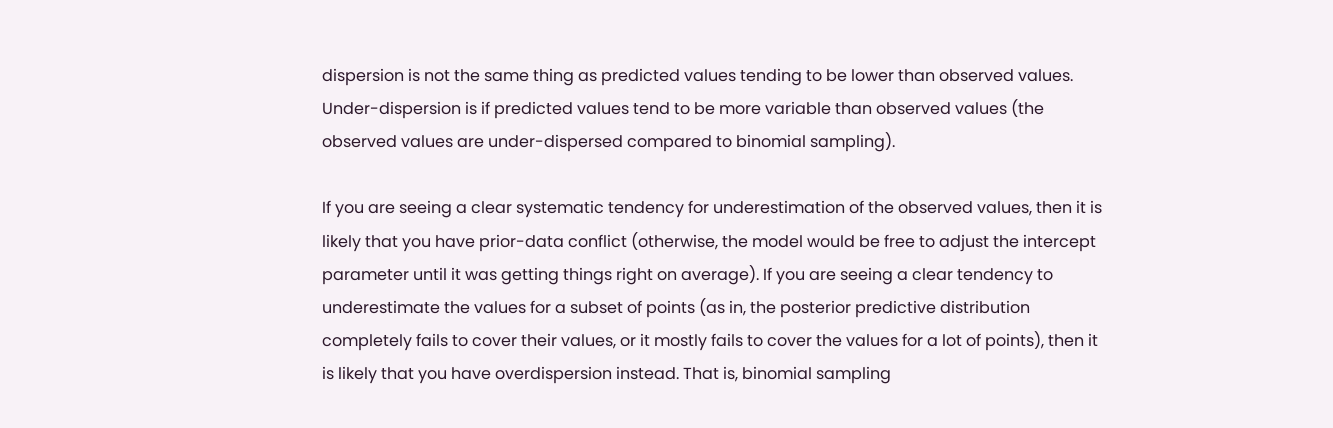dispersion is not the same thing as predicted values tending to be lower than observed values. Under-dispersion is if predicted values tend to be more variable than observed values (the observed values are under-dispersed compared to binomial sampling).

If you are seeing a clear systematic tendency for underestimation of the observed values, then it is likely that you have prior-data conflict (otherwise, the model would be free to adjust the intercept parameter until it was getting things right on average). If you are seeing a clear tendency to underestimate the values for a subset of points (as in, the posterior predictive distribution completely fails to cover their values, or it mostly fails to cover the values for a lot of points), then it is likely that you have overdispersion instead. That is, binomial sampling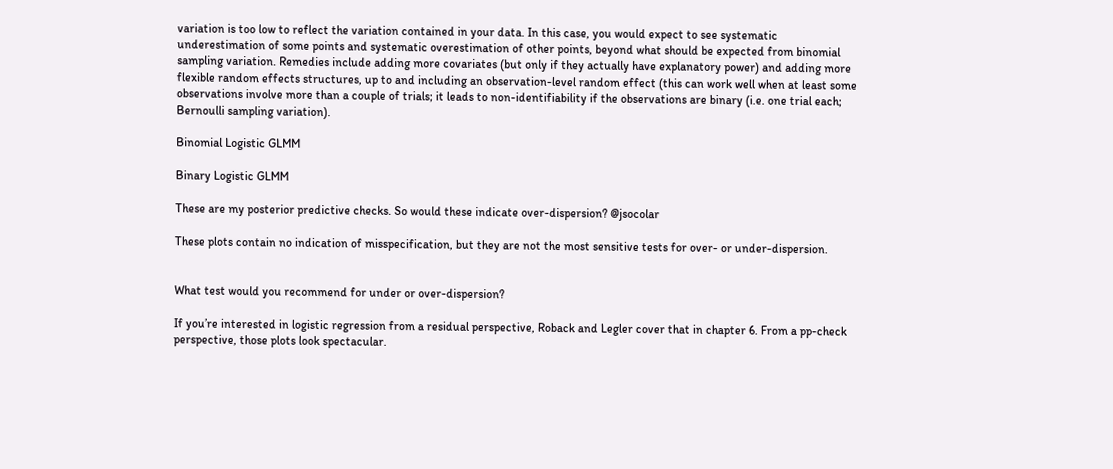variation is too low to reflect the variation contained in your data. In this case, you would expect to see systematic underestimation of some points and systematic overestimation of other points, beyond what should be expected from binomial sampling variation. Remedies include adding more covariates (but only if they actually have explanatory power) and adding more flexible random effects structures, up to and including an observation-level random effect (this can work well when at least some observations involve more than a couple of trials; it leads to non-identifiability if the observations are binary (i.e. one trial each; Bernoulli sampling variation).

Binomial Logistic GLMM

Binary Logistic GLMM

These are my posterior predictive checks. So would these indicate over-dispersion? @jsocolar

These plots contain no indication of misspecification, but they are not the most sensitive tests for over- or under-dispersion.


What test would you recommend for under or over-dispersion?

If you’re interested in logistic regression from a residual perspective, Roback and Legler cover that in chapter 6. From a pp-check perspective, those plots look spectacular.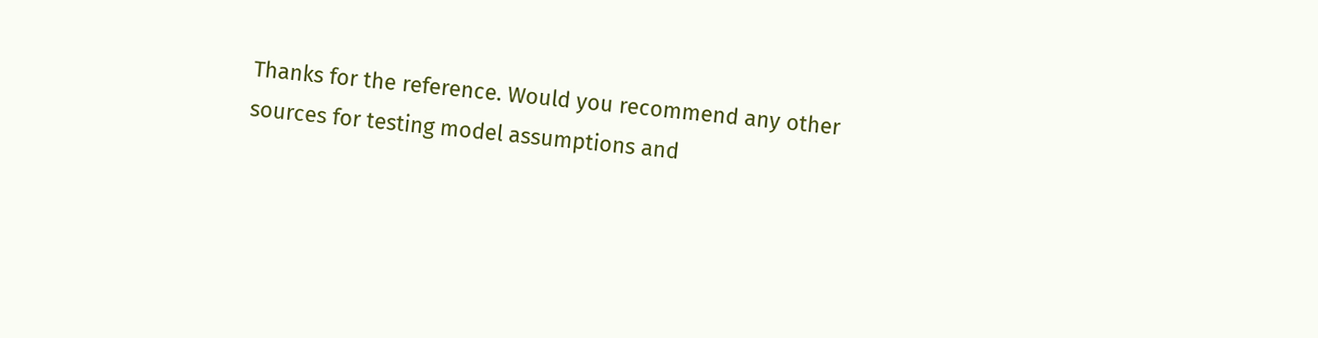Thanks for the reference. Would you recommend any other sources for testing model assumptions and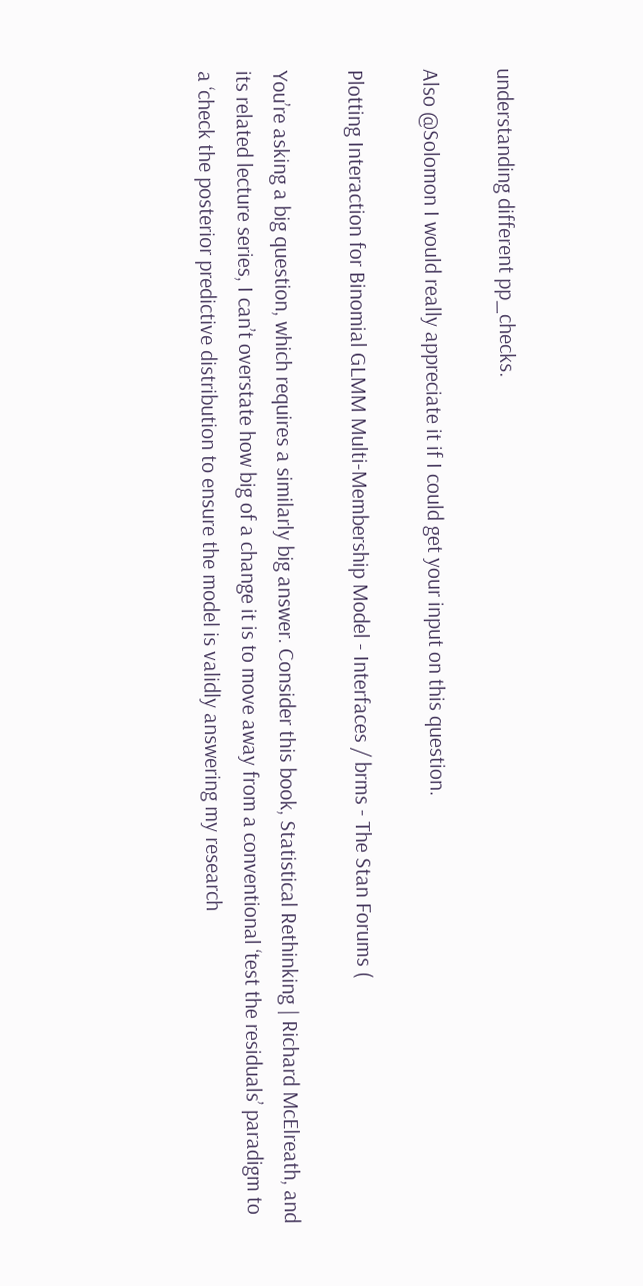understanding different pp_checks.

Also @Solomon I would really appreciate it if I could get your input on this question.

Plotting Interaction for Binomial GLMM Multi-Membership Model - Interfaces / brms - The Stan Forums (

You’re asking a big question, which requires a similarly big answer. Consider this book, Statistical Rethinking | Richard McElreath, and its related lecture series, I can’t overstate how big of a change it is to move away from a conventional ‘test the residuals’ paradigm to a ‘check the posterior predictive distribution to ensure the model is validly answering my research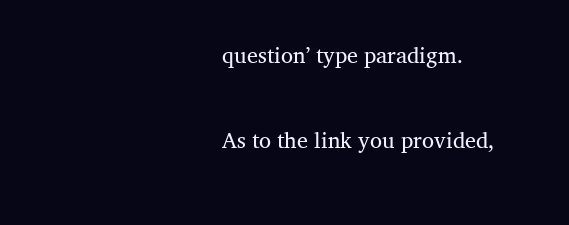question’ type paradigm.


As to the link you provided,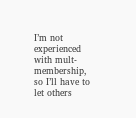I’m not experienced with mult-membership, so I’ll have to let others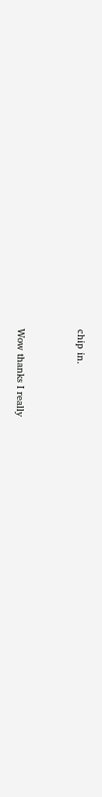chip in.


Wow thanks I really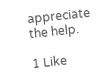appreciate the help.

1 Like